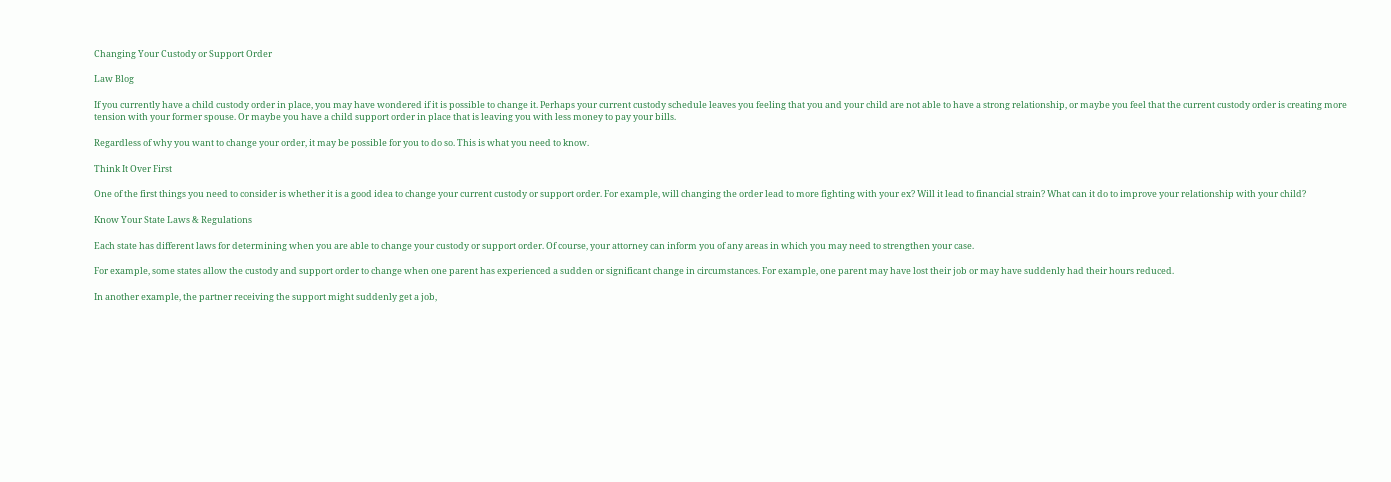Changing Your Custody or Support Order

Law Blog

If you currently have a child custody order in place, you may have wondered if it is possible to change it. Perhaps your current custody schedule leaves you feeling that you and your child are not able to have a strong relationship, or maybe you feel that the current custody order is creating more tension with your former spouse. Or maybe you have a child support order in place that is leaving you with less money to pay your bills.

Regardless of why you want to change your order, it may be possible for you to do so. This is what you need to know.

Think It Over First

One of the first things you need to consider is whether it is a good idea to change your current custody or support order. For example, will changing the order lead to more fighting with your ex? Will it lead to financial strain? What can it do to improve your relationship with your child?

Know Your State Laws & Regulations

Each state has different laws for determining when you are able to change your custody or support order. Of course, your attorney can inform you of any areas in which you may need to strengthen your case.

For example, some states allow the custody and support order to change when one parent has experienced a sudden or significant change in circumstances. For example, one parent may have lost their job or may have suddenly had their hours reduced.

In another example, the partner receiving the support might suddenly get a job,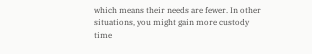which means their needs are fewer. In other situations, you might gain more custody time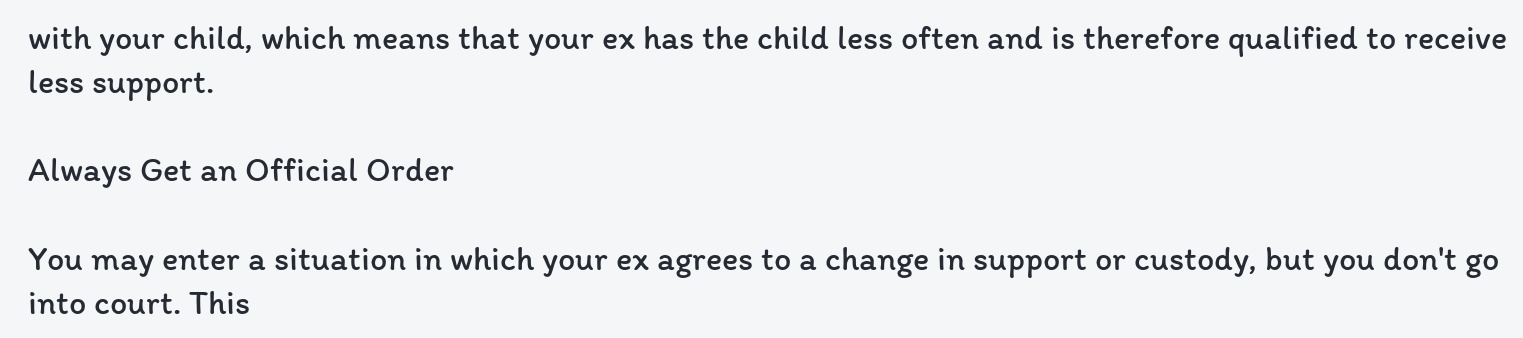with your child, which means that your ex has the child less often and is therefore qualified to receive less support.

Always Get an Official Order

You may enter a situation in which your ex agrees to a change in support or custody, but you don't go into court. This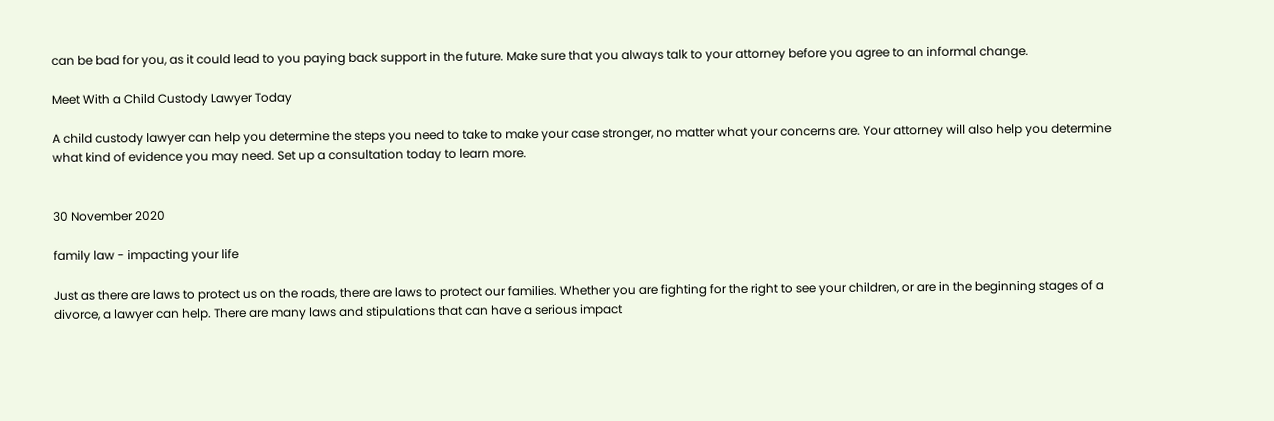can be bad for you, as it could lead to you paying back support in the future. Make sure that you always talk to your attorney before you agree to an informal change.

Meet With a Child Custody Lawyer Today

A child custody lawyer can help you determine the steps you need to take to make your case stronger, no matter what your concerns are. Your attorney will also help you determine what kind of evidence you may need. Set up a consultation today to learn more.


30 November 2020

family law - impacting your life

Just as there are laws to protect us on the roads, there are laws to protect our families. Whether you are fighting for the right to see your children, or are in the beginning stages of a divorce, a lawyer can help. There are many laws and stipulations that can have a serious impact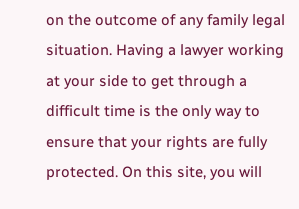on the outcome of any family legal situation. Having a lawyer working at your side to get through a difficult time is the only way to ensure that your rights are fully protected. On this site, you will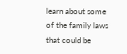learn about some of the family laws that could be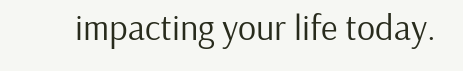impacting your life today.